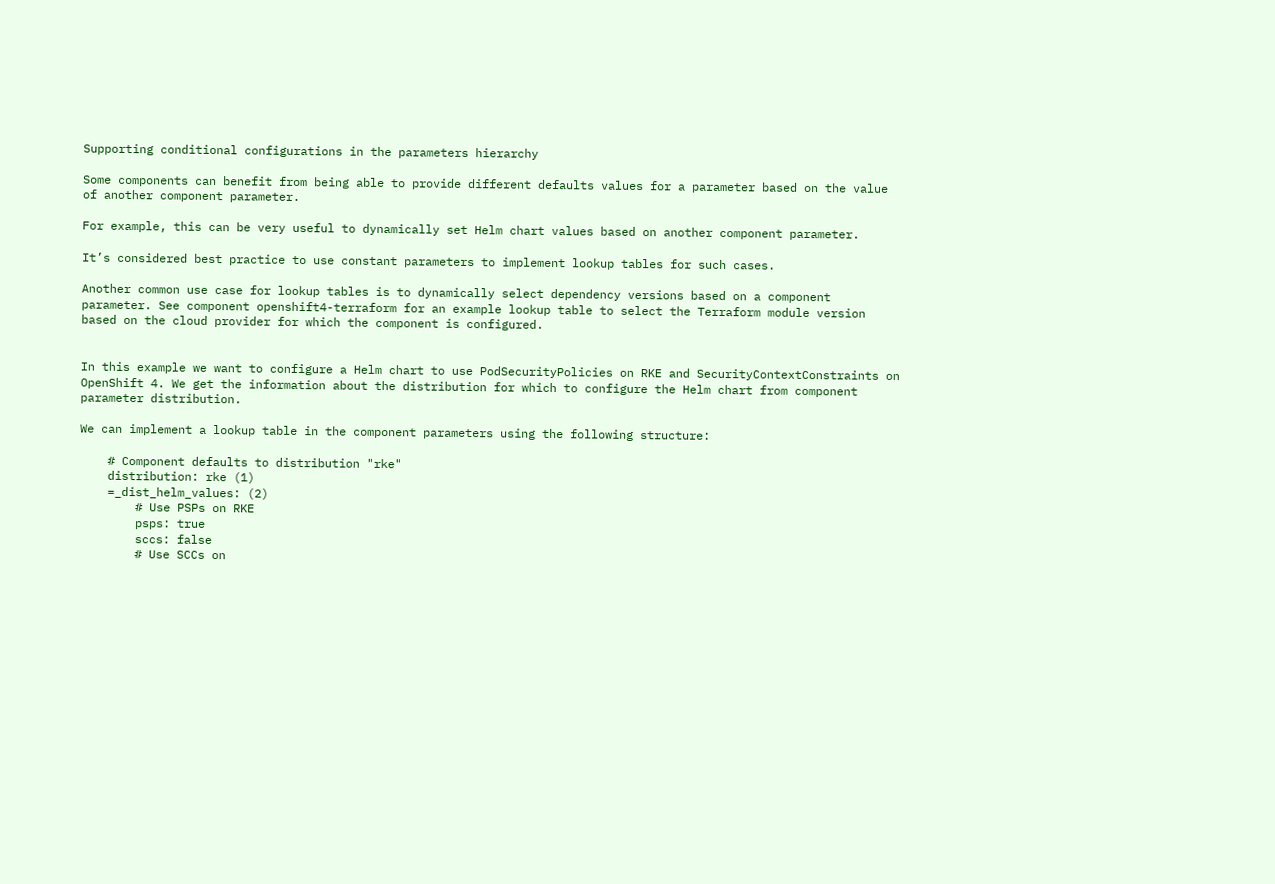Supporting conditional configurations in the parameters hierarchy

Some components can benefit from being able to provide different defaults values for a parameter based on the value of another component parameter.

For example, this can be very useful to dynamically set Helm chart values based on another component parameter.

It’s considered best practice to use constant parameters to implement lookup tables for such cases.

Another common use case for lookup tables is to dynamically select dependency versions based on a component parameter. See component openshift4-terraform for an example lookup table to select the Terraform module version based on the cloud provider for which the component is configured.


In this example we want to configure a Helm chart to use PodSecurityPolicies on RKE and SecurityContextConstraints on OpenShift 4. We get the information about the distribution for which to configure the Helm chart from component parameter distribution.

We can implement a lookup table in the component parameters using the following structure:

    # Component defaults to distribution "rke"
    distribution: rke (1)
    =_dist_helm_values: (2)
        # Use PSPs on RKE
        psps: true
        sccs: false
        # Use SCCs on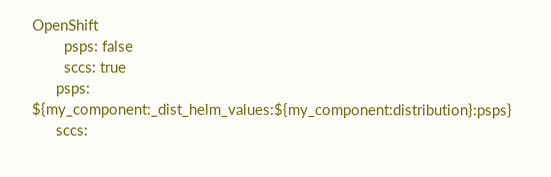OpenShift
        psps: false
        sccs: true
      psps: ${my_component:_dist_helm_values:${my_component:distribution}:psps}
      sccs: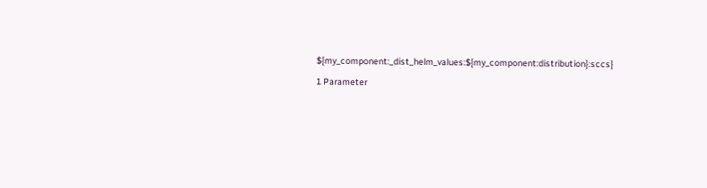${my_component:_dist_helm_values:${my_component:distribution}:sccs}
1 Parameter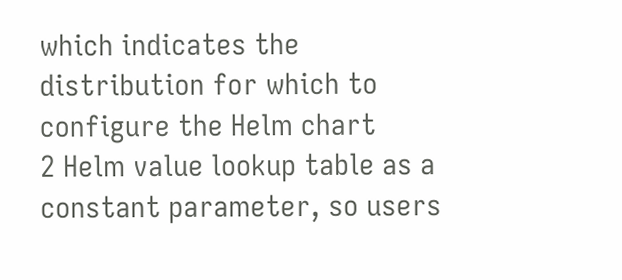which indicates the distribution for which to configure the Helm chart
2 Helm value lookup table as a constant parameter, so users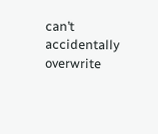can’t accidentally overwrite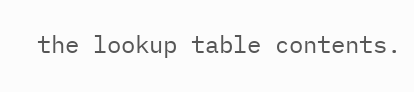the lookup table contents.